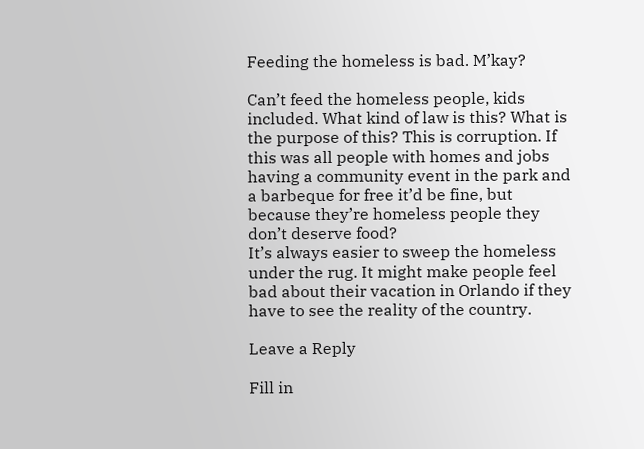Feeding the homeless is bad. M’kay?

Can’t feed the homeless people, kids included. What kind of law is this? What is the purpose of this? This is corruption. If this was all people with homes and jobs having a community event in the park and a barbeque for free it’d be fine, but because they’re homeless people they don’t deserve food?
It’s always easier to sweep the homeless under the rug. It might make people feel bad about their vacation in Orlando if they have to see the reality of the country.

Leave a Reply

Fill in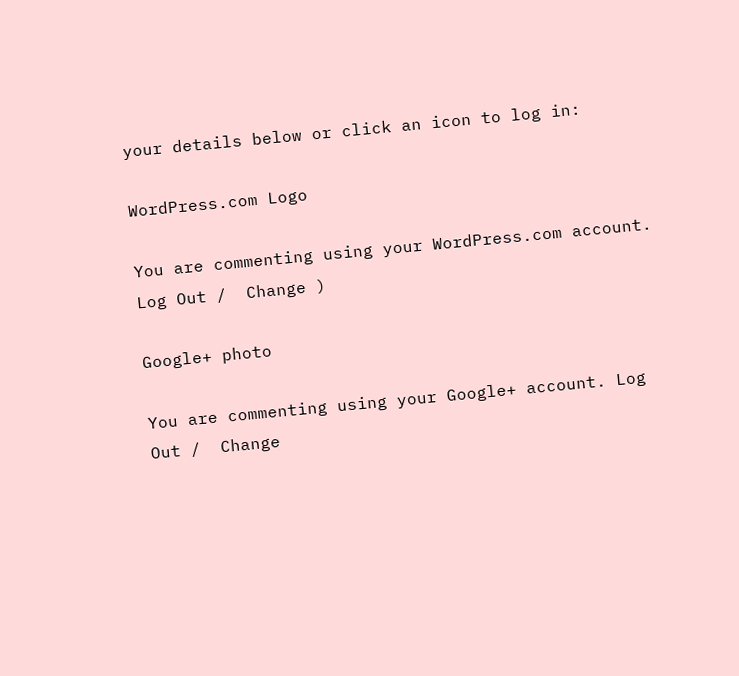your details below or click an icon to log in:

WordPress.com Logo

You are commenting using your WordPress.com account. Log Out /  Change )

Google+ photo

You are commenting using your Google+ account. Log Out /  Change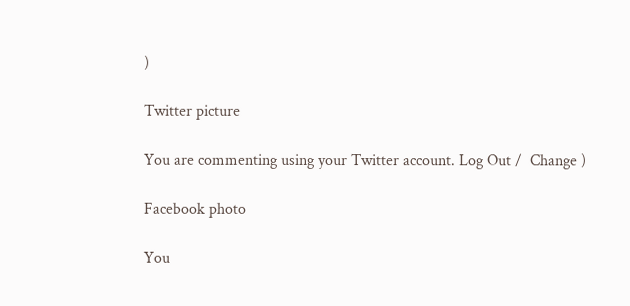)

Twitter picture

You are commenting using your Twitter account. Log Out /  Change )

Facebook photo

You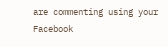are commenting using your Facebook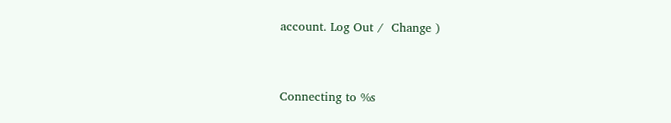account. Log Out /  Change )


Connecting to %s